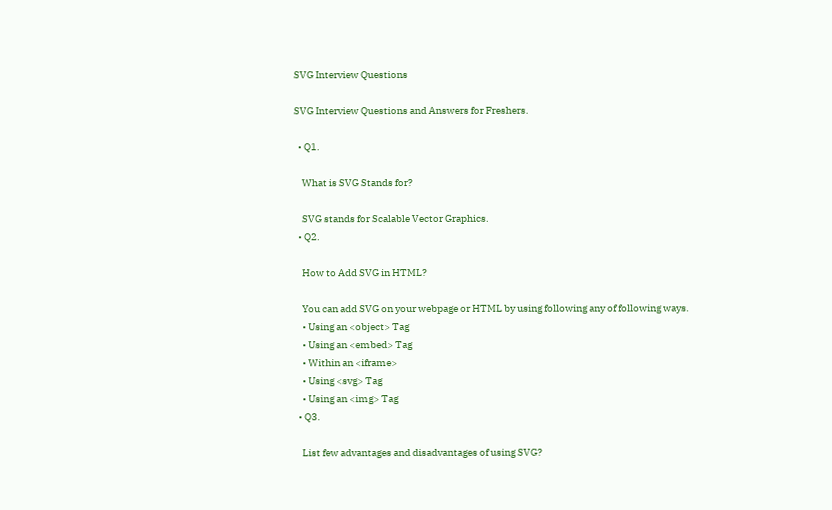SVG Interview Questions

SVG Interview Questions and Answers for Freshers.

  • Q1.

    What is SVG Stands for?

    SVG stands for Scalable Vector Graphics.
  • Q2.

    How to Add SVG in HTML?

    You can add SVG on your webpage or HTML by using following any of following ways.
    • Using an <object> Tag
    • Using an <embed> Tag
    • Within an <iframe>
    • Using <svg> Tag
    • Using an <img> Tag
  • Q3.

    List few advantages and disadvantages of using SVG?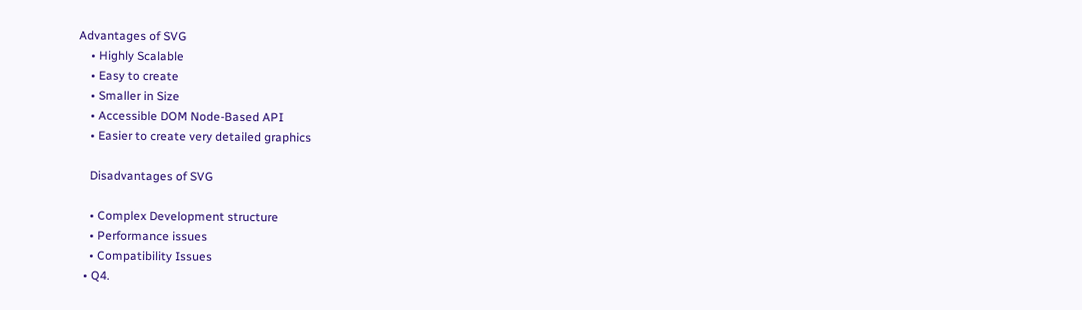Advantages of SVG
    • Highly Scalable
    • Easy to create
    • Smaller in Size
    • Accessible DOM Node-Based API
    • Easier to create very detailed graphics

    Disadvantages of SVG

    • Complex Development structure
    • Performance issues
    • Compatibility Issues
  • Q4.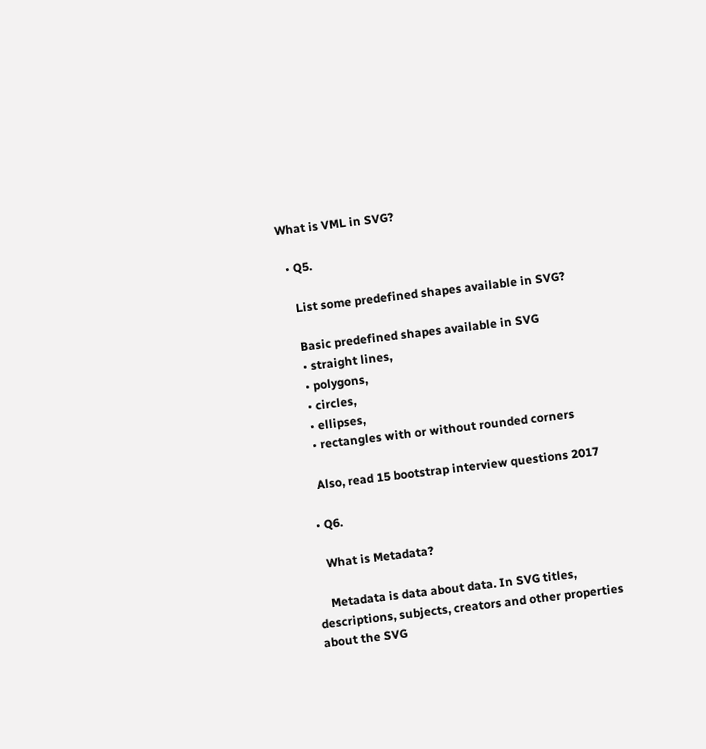What is VML in SVG?

  • Q5.

    List some predefined shapes available in SVG?

    Basic predefined shapes available in SVG
    • straight lines,
    • polygons,
    • circles,
    • ellipses,
    • rectangles with or without rounded corners

    Also, read 15 bootstrap interview questions 2017

  • Q6.

    What is Metadata?

    Metadata is data about data. In SVG titles, descriptions, subjects, creators and other properties about the SVG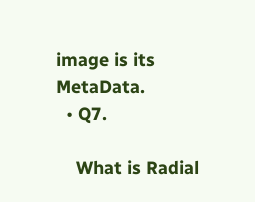image is its MetaData.
  • Q7.

    What is Radial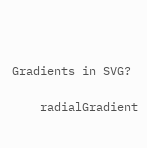Gradients in SVG?

    radialGradient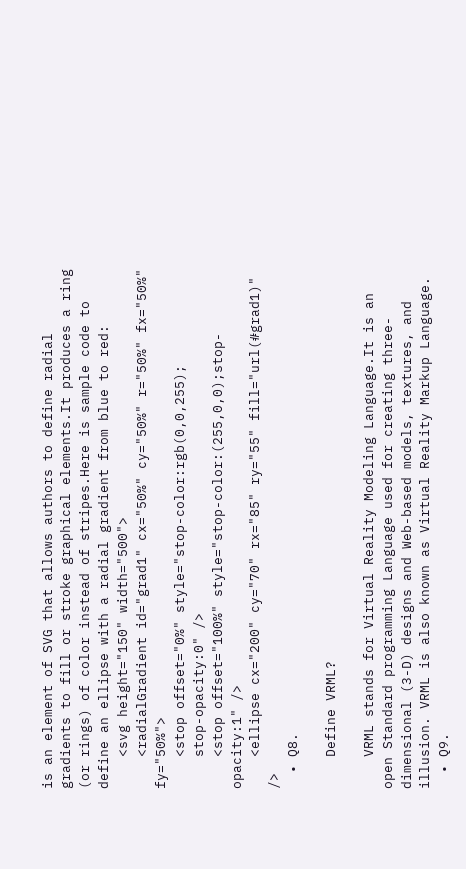is an element of SVG that allows authors to define radial gradients to fill or stroke graphical elements.It produces a ring (or rings) of color instead of stripes.Here is sample code to define an ellipse with a radial gradient from blue to red:
    <svg height="150" width="500">
    <radialGradient id="grad1" cx="50%" cy="50%" r="50%" fx="50%" fy="50%">
    <stop offset="0%" style="stop-color:rgb(0,0,255);
    stop-opacity:0" />
    <stop offset="100%" style="stop-color:(255,0,0);stop-opacity:1" />
    <ellipse cx="200" cy="70" rx="85" ry="55" fill="url(#grad1)" />
  • Q8.

    Define VRML?

    VRML stands for Virtual Reality Modeling Language.It is an open Standard programming Language used for creating three-dimensional (3-D) designs and Web-based models, textures, and illusion. VRML is also known as Virtual Reality Markup Language.
  • Q9.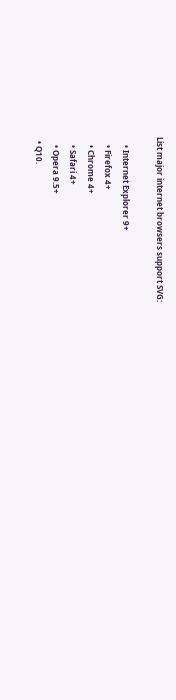List major internet browsers support SVG:

    • Internet Explorer 9+
    • Firefox 4+
    • Chrome 4+
    • Safari 4+
    • Opera 9.5+
  • Q10.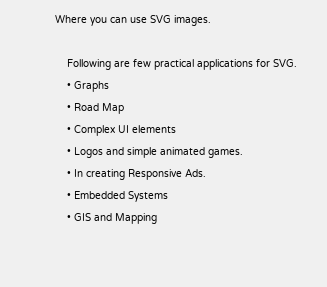Where you can use SVG images.

    Following are few practical applications for SVG.
    • Graphs
    • Road Map
    • Complex UI elements
    • Logos and simple animated games.
    • In creating Responsive Ads.
    • Embedded Systems
    • GIS and Mapping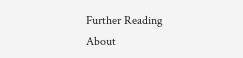Further Reading About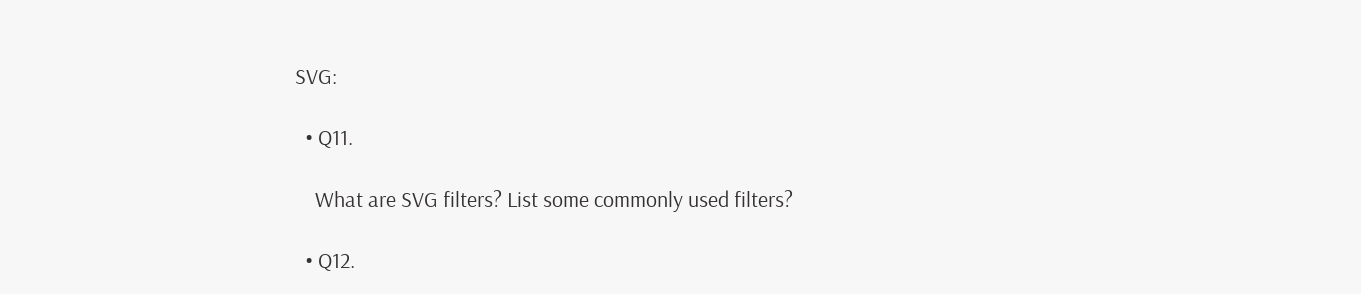SVG:

  • Q11.

    What are SVG filters? List some commonly used filters?

  • Q12.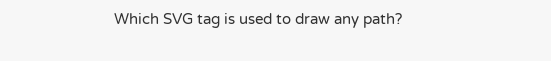Which SVG tag is used to draw any path?